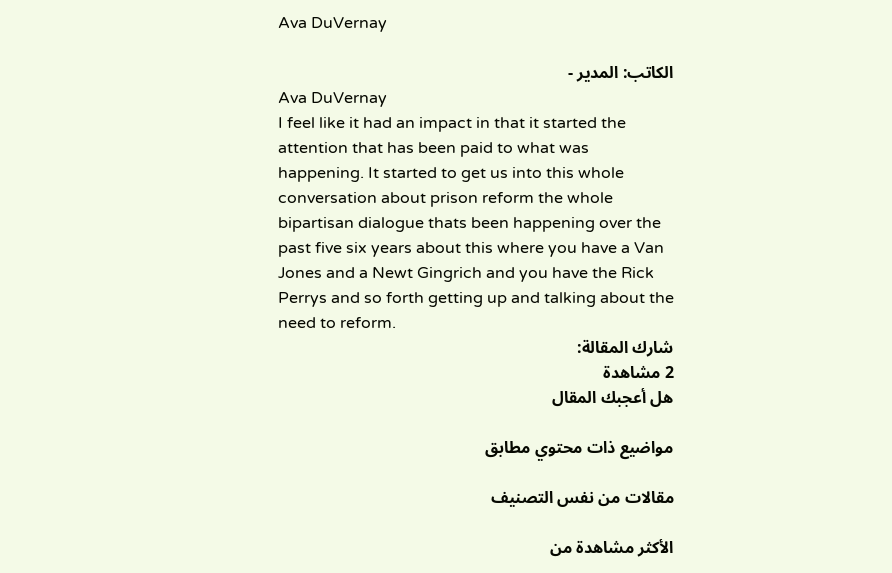Ava DuVernay

الكاتب: المدير -
Ava DuVernay
I feel like it had an impact in that it started the attention that has been paid to what was happening. It started to get us into this whole conversation about prison reform the whole bipartisan dialogue thats been happening over the past five six years about this where you have a Van Jones and a Newt Gingrich and you have the Rick Perrys and so forth getting up and talking about the need to reform.
شارك المقالة:
2 مشاهدة
هل أعجبك المقال

مواضيع ذات محتوي مطابق

مقالات من نفس التصنيف

الأكثر مشاهدة من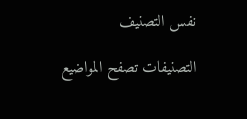نفس التصنيف

التصنيفات تصفح المواضيع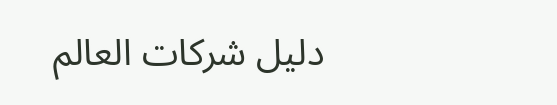دليل شركات العالم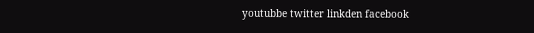youtubbe twitter linkden facebook